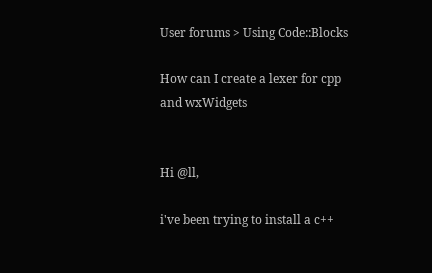User forums > Using Code::Blocks

How can I create a lexer for cpp and wxWidgets


Hi @ll,

i've been trying to install a c++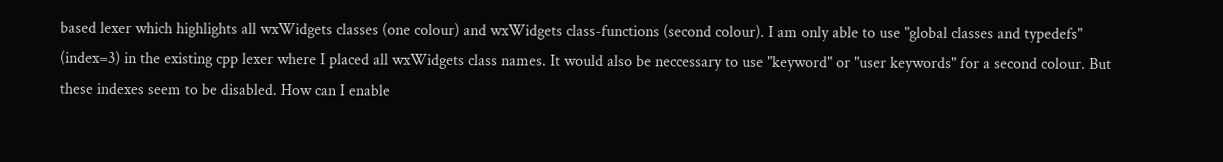based lexer which highlights all wxWidgets classes (one colour) and wxWidgets class-functions (second colour). I am only able to use "global classes and typedefs" (index=3) in the existing cpp lexer where I placed all wxWidgets class names. It would also be neccessary to use "keyword" or "user keywords" for a second colour. But these indexes seem to be disabled. How can I enable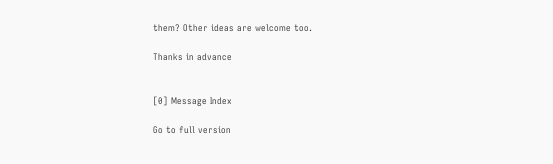them? Other ideas are welcome too.

Thanks in advance


[0] Message Index

Go to full version